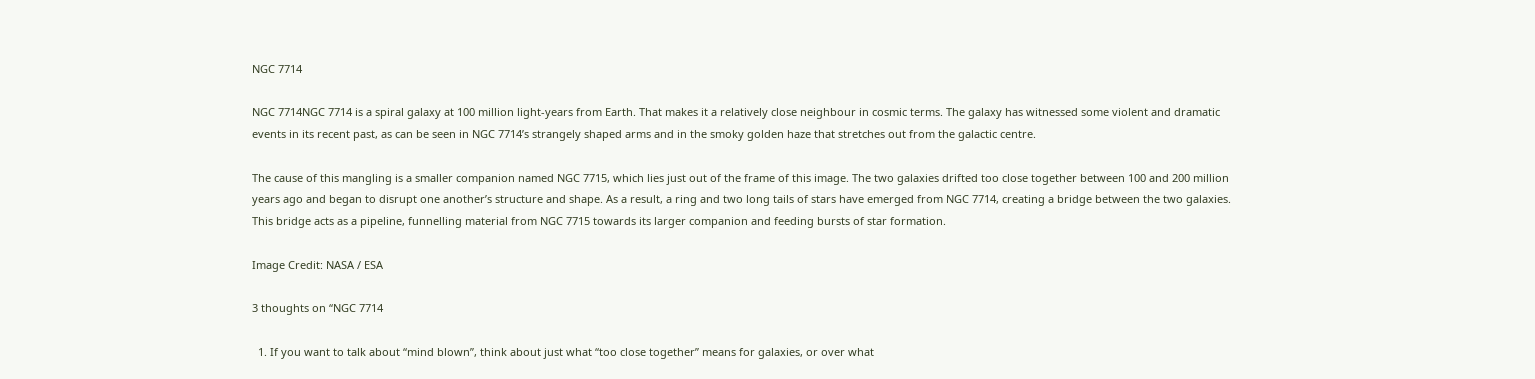NGC 7714

NGC 7714NGC 7714 is a spiral galaxy at 100 million light-years from Earth. That makes it a relatively close neighbour in cosmic terms. The galaxy has witnessed some violent and dramatic events in its recent past, as can be seen in NGC 7714’s strangely shaped arms and in the smoky golden haze that stretches out from the galactic centre.

The cause of this mangling is a smaller companion named NGC 7715, which lies just out of the frame of this image. The two galaxies drifted too close together between 100 and 200 million years ago and began to disrupt one another’s structure and shape. As a result, a ring and two long tails of stars have emerged from NGC 7714, creating a bridge between the two galaxies. This bridge acts as a pipeline, funnelling material from NGC 7715 towards its larger companion and feeding bursts of star formation.

Image Credit: NASA / ESA

3 thoughts on “NGC 7714

  1. If you want to talk about “mind blown”, think about just what “too close together” means for galaxies, or over what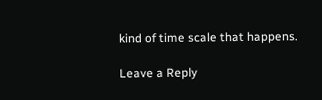kind of time scale that happens.

Leave a Reply